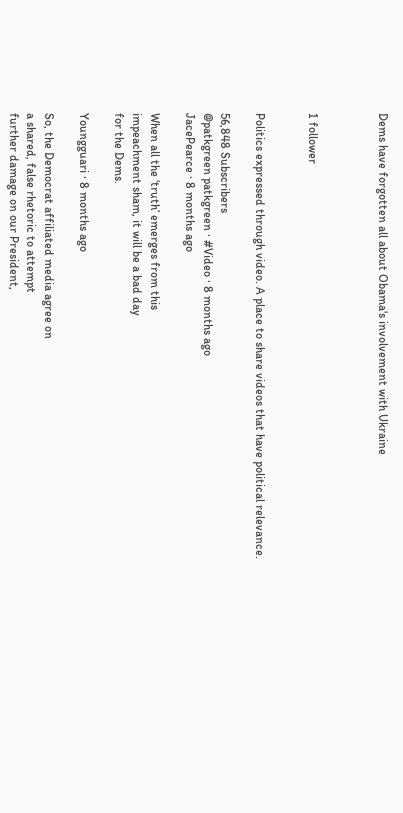Dems have forgotten all about Obama's involvement with Ukraine



1 follower


Politics expressed through video. A place to share videos that have political relevance.

56,848 Subscribers
@patkgreen patkgreen · #Video · 8 months ago
JacePearce · 8 months ago

When all the ‘truth’ emerges from this
impeachment sham, it will be a bad day
for the Dems.

Youngguari · 8 months ago

So, the Democrat affiliated media agree on
a shared, false rhetoric to attempt
further damage on our President,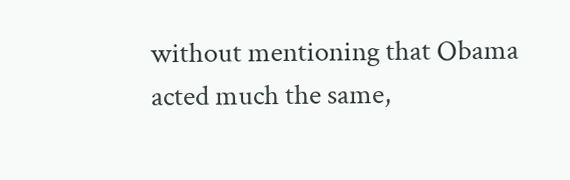without mentioning that Obama
acted much the same,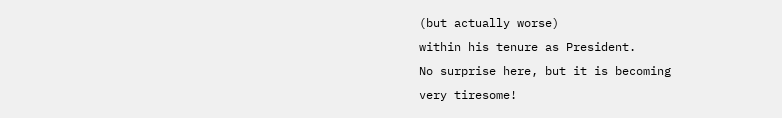(but actually worse)
within his tenure as President.
No surprise here, but it is becoming
very tiresome!